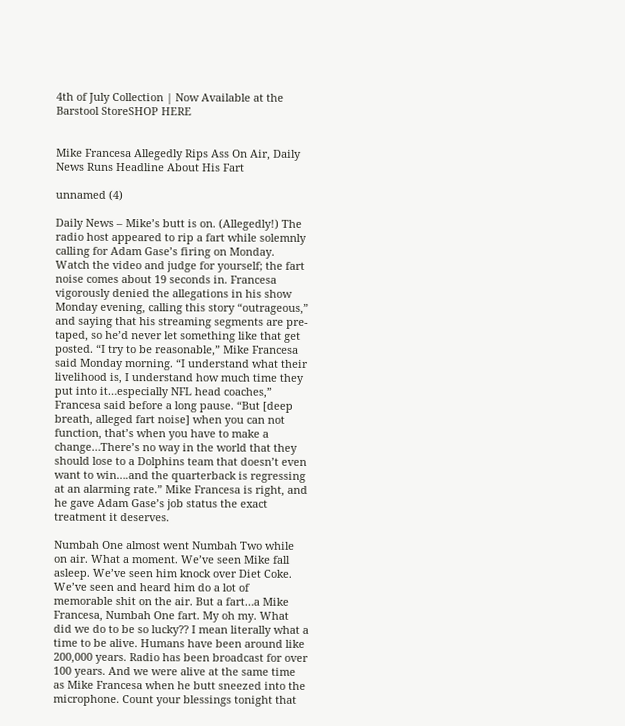4th of July Collection | Now Available at the Barstool StoreSHOP HERE


Mike Francesa Allegedly Rips Ass On Air, Daily News Runs Headline About His Fart

unnamed (4)

Daily News – Mike’s butt is on. (Allegedly!) The radio host appeared to rip a fart while solemnly calling for Adam Gase’s firing on Monday. Watch the video and judge for yourself; the fart noise comes about 19 seconds in. Francesa vigorously denied the allegations in his show Monday evening, calling this story “outrageous,” and saying that his streaming segments are pre-taped, so he’d never let something like that get posted. “I try to be reasonable,” Mike Francesa said Monday morning. “I understand what their livelihood is, I understand how much time they put into it…especially NFL head coaches,” Francesa said before a long pause. “But [deep breath, alleged fart noise] when you can not function, that’s when you have to make a change…There’s no way in the world that they should lose to a Dolphins team that doesn’t even want to win….and the quarterback is regressing at an alarming rate.” Mike Francesa is right, and he gave Adam Gase’s job status the exact treatment it deserves.

Numbah One almost went Numbah Two while on air. What a moment. We’ve seen Mike fall asleep. We’ve seen him knock over Diet Coke. We’ve seen and heard him do a lot of memorable shit on the air. But a fart…a Mike Francesa, Numbah One fart. My oh my. What did we do to be so lucky?? I mean literally what a time to be alive. Humans have been around like 200,000 years. Radio has been broadcast for over 100 years. And we were alive at the same time as Mike Francesa when he butt sneezed into the microphone. Count your blessings tonight that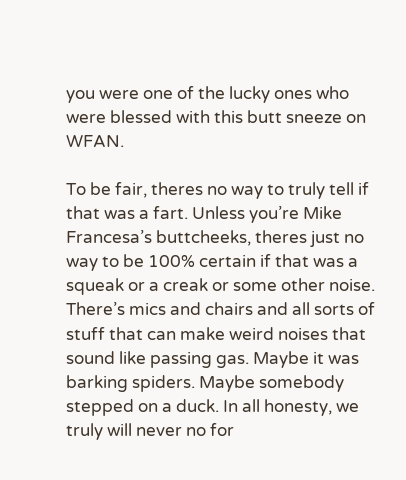you were one of the lucky ones who were blessed with this butt sneeze on WFAN.

To be fair, theres no way to truly tell if that was a fart. Unless you’re Mike Francesa’s buttcheeks, theres just no way to be 100% certain if that was a squeak or a creak or some other noise. There’s mics and chairs and all sorts of stuff that can make weird noises that sound like passing gas. Maybe it was barking spiders. Maybe somebody stepped on a duck. In all honesty, we truly will never no for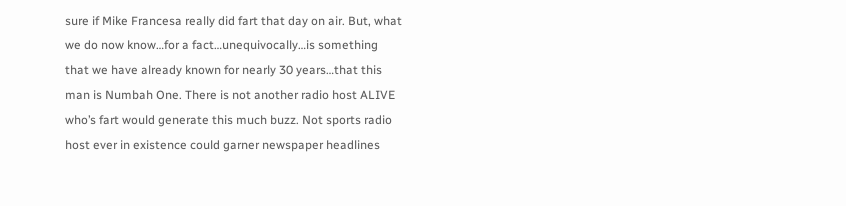sure if Mike Francesa really did fart that day on air. But, what we do now know…for a fact…unequivocally…is something that we have already known for nearly 30 years…that this man is Numbah One. There is not another radio host ALIVE who’s fart would generate this much buzz. Not sports radio host ever in existence could garner newspaper headlines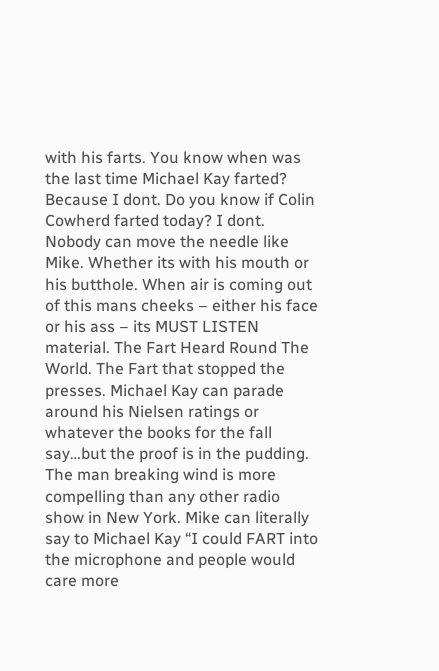with his farts. You know when was the last time Michael Kay farted? Because I dont. Do you know if Colin Cowherd farted today? I dont. Nobody can move the needle like Mike. Whether its with his mouth or his butthole. When air is coming out of this mans cheeks – either his face or his ass – its MUST LISTEN material. The Fart Heard Round The World. The Fart that stopped the presses. Michael Kay can parade around his Nielsen ratings or whatever the books for the fall say…but the proof is in the pudding. The man breaking wind is more compelling than any other radio show in New York. Mike can literally say to Michael Kay “I could FART into the microphone and people would care more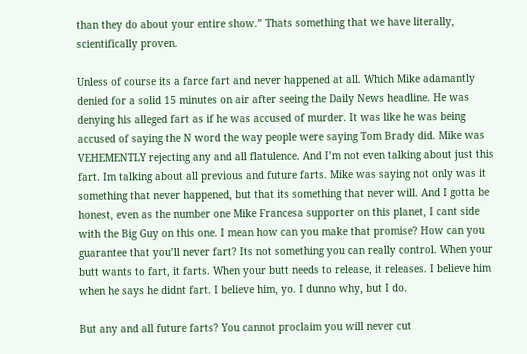than they do about your entire show.” Thats something that we have literally, scientifically proven.

Unless of course its a farce fart and never happened at all. Which Mike adamantly denied for a solid 15 minutes on air after seeing the Daily News headline. He was denying his alleged fart as if he was accused of murder. It was like he was being accused of saying the N word the way people were saying Tom Brady did. Mike was VEHEMENTLY rejecting any and all flatulence. And I’m not even talking about just this fart. Im talking about all previous and future farts. Mike was saying not only was it something that never happened, but that its something that never will. And I gotta be honest, even as the number one Mike Francesa supporter on this planet, I cant side with the Big Guy on this one. I mean how can you make that promise? How can you guarantee that you’ll never fart? Its not something you can really control. When your butt wants to fart, it farts. When your butt needs to release, it releases. I believe him when he says he didnt fart. I believe him, yo. I dunno why, but I do.

But any and all future farts? You cannot proclaim you will never cut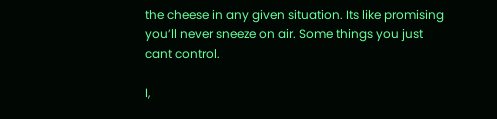the cheese in any given situation. Its like promising you’ll never sneeze on air. Some things you just cant control.

I,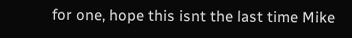for one, hope this isnt the last time Mike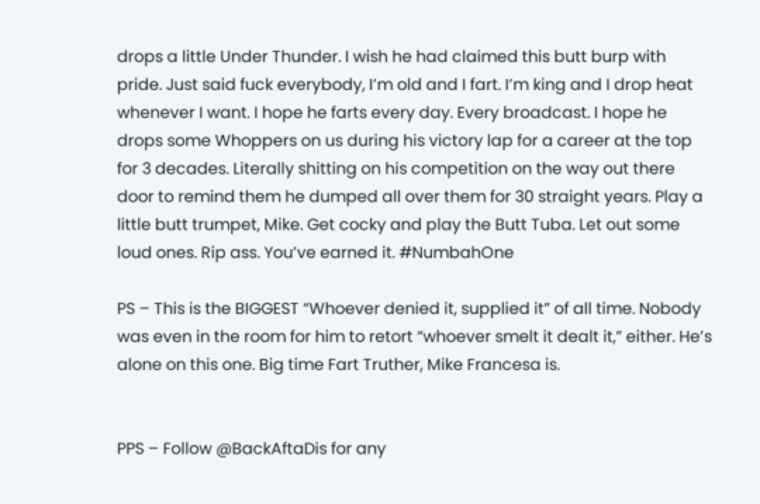drops a little Under Thunder. I wish he had claimed this butt burp with pride. Just said fuck everybody, I’m old and I fart. I’m king and I drop heat whenever I want. I hope he farts every day. Every broadcast. I hope he drops some Whoppers on us during his victory lap for a career at the top for 3 decades. Literally shitting on his competition on the way out there door to remind them he dumped all over them for 30 straight years. Play a little butt trumpet, Mike. Get cocky and play the Butt Tuba. Let out some loud ones. Rip ass. You’ve earned it. #NumbahOne

PS – This is the BIGGEST “Whoever denied it, supplied it” of all time. Nobody was even in the room for him to retort “whoever smelt it dealt it,” either. He’s alone on this one. Big time Fart Truther, Mike Francesa is.


PPS – Follow @BackAftaDis for any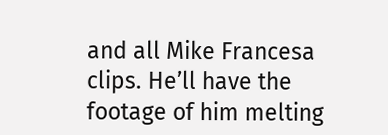and all Mike Francesa clips. He’ll have the footage of him melting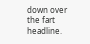down over the fart headline.